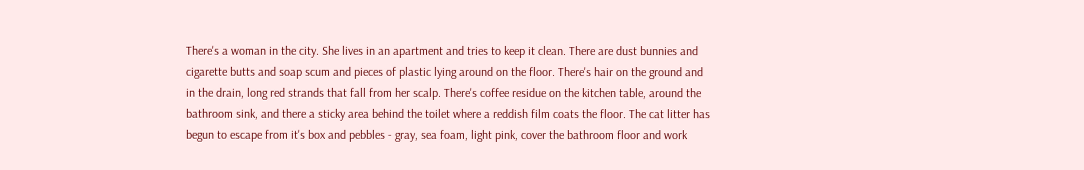There's a woman in the city. She lives in an apartment and tries to keep it clean. There are dust bunnies and cigarette butts and soap scum and pieces of plastic lying around on the floor. There's hair on the ground and in the drain, long red strands that fall from her scalp. There's coffee residue on the kitchen table, around the bathroom sink, and there a sticky area behind the toilet where a reddish film coats the floor. The cat litter has begun to escape from it's box and pebbles - gray, sea foam, light pink, cover the bathroom floor and work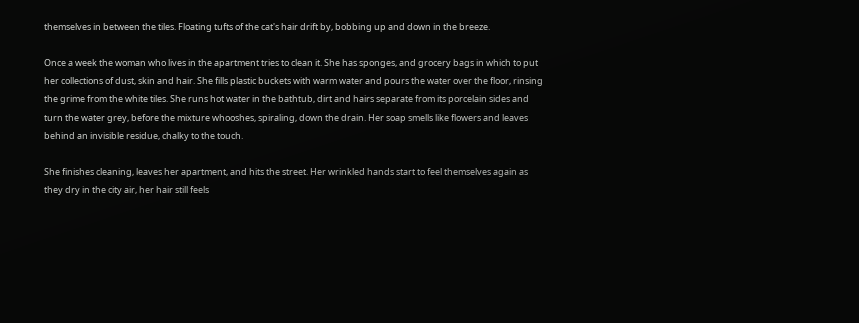themselves in between the tiles. Floating tufts of the cat's hair drift by, bobbing up and down in the breeze.

Once a week the woman who lives in the apartment tries to clean it. She has sponges, and grocery bags in which to put her collections of dust, skin and hair. She fills plastic buckets with warm water and pours the water over the floor, rinsing the grime from the white tiles. She runs hot water in the bathtub, dirt and hairs separate from its porcelain sides and turn the water grey, before the mixture whooshes, spiraling, down the drain. Her soap smells like flowers and leaves behind an invisible residue, chalky to the touch.

She finishes cleaning, leaves her apartment, and hits the street. Her wrinkled hands start to feel themselves again as they dry in the city air, her hair still feels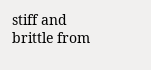stiff and brittle from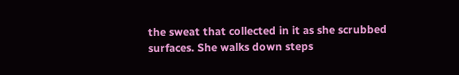the sweat that collected in it as she scrubbed surfaces. She walks down steps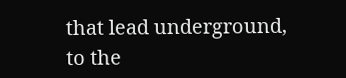that lead underground, to the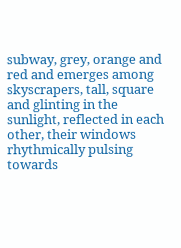subway, grey, orange and red and emerges among skyscrapers, tall, square and glinting in the sunlight, reflected in each other, their windows rhythmically pulsing towards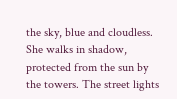the sky, blue and cloudless. She walks in shadow, protected from the sun by the towers. The street lights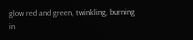glow red and green, twinkling, burning in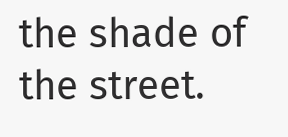the shade of the street.